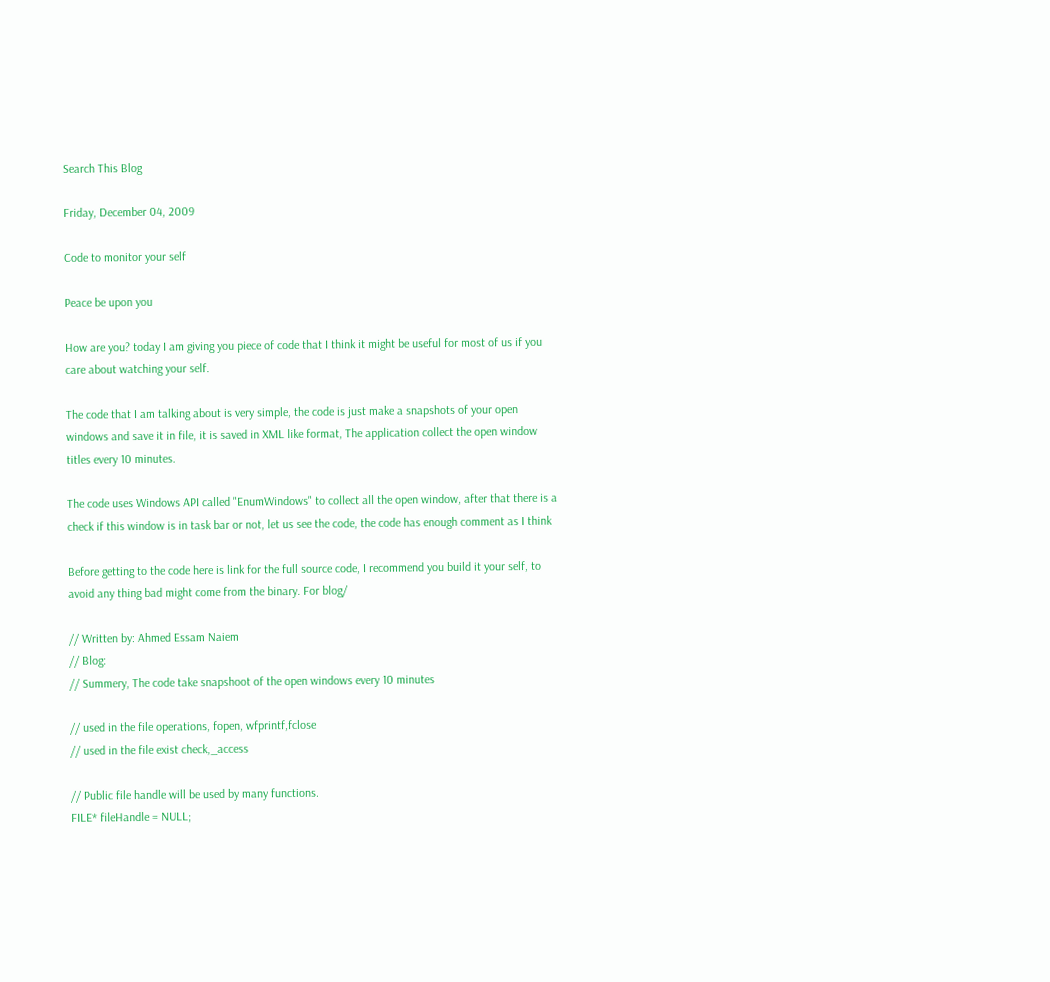Search This Blog

Friday, December 04, 2009

Code to monitor your self

Peace be upon you

How are you? today I am giving you piece of code that I think it might be useful for most of us if you care about watching your self.

The code that I am talking about is very simple, the code is just make a snapshots of your open windows and save it in file, it is saved in XML like format, The application collect the open window titles every 10 minutes.

The code uses Windows API called "EnumWindows" to collect all the open window, after that there is a check if this window is in task bar or not, let us see the code, the code has enough comment as I think

Before getting to the code here is link for the full source code, I recommend you build it your self, to avoid any thing bad might come from the binary. For blog/

// Written by: Ahmed Essam Naiem
// Blog:
// Summery, The code take snapshoot of the open windows every 10 minutes

// used in the file operations, fopen, wfprintf,fclose
// used in the file exist check,_access

// Public file handle will be used by many functions.
FILE* fileHandle = NULL;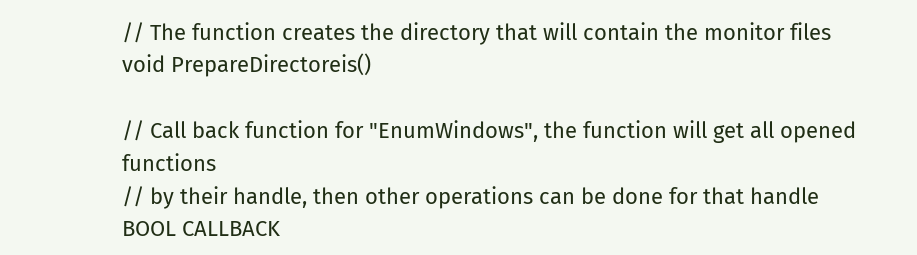// The function creates the directory that will contain the monitor files
void PrepareDirectoreis()

// Call back function for "EnumWindows", the function will get all opened functions
// by their handle, then other operations can be done for that handle
BOOL CALLBACK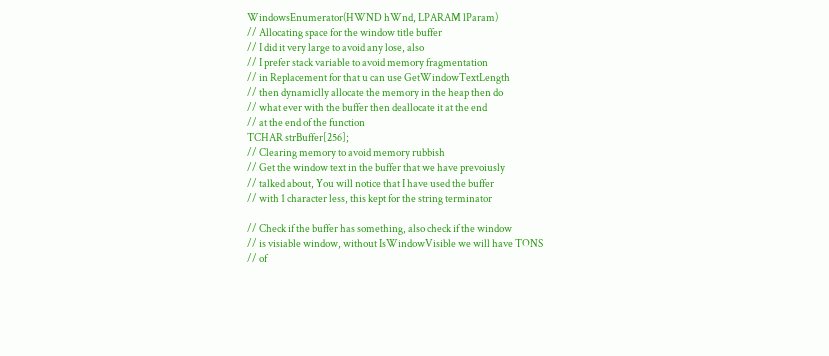WindowsEnumerator(HWND hWnd, LPARAM lParam)
// Allocating space for the window title buffer
// I did it very large to avoid any lose, also
// I prefer stack variable to avoid memory fragmentation
// in Replacement for that u can use GetWindowTextLength
// then dynamiclly allocate the memory in the heap then do
// what ever with the buffer then deallocate it at the end
// at the end of the function
TCHAR strBuffer[256];
// Clearing memory to avoid memory rubbish
// Get the window text in the buffer that we have prevoiusly
// talked about, You will notice that I have used the buffer
// with 1 character less, this kept for the string terminator

// Check if the buffer has something, also check if the window
// is visiable window, without IsWindowVisible we will have TONS
// of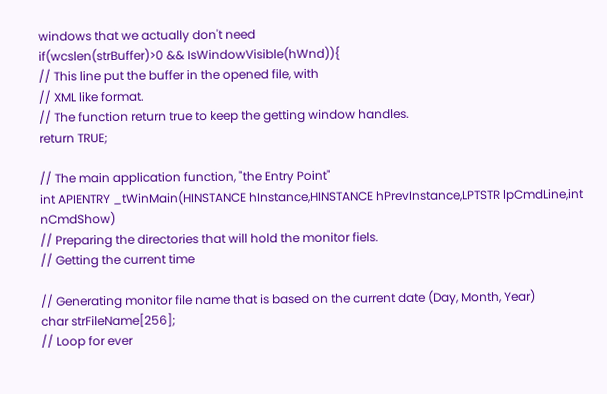windows that we actually don't need
if(wcslen(strBuffer)>0 && IsWindowVisible(hWnd)){
// This line put the buffer in the opened file, with
// XML like format.
// The function return true to keep the getting window handles.
return TRUE;

// The main application function, "the Entry Point"
int APIENTRY _tWinMain(HINSTANCE hInstance,HINSTANCE hPrevInstance,LPTSTR lpCmdLine,int nCmdShow)
// Preparing the directories that will hold the monitor fiels.
// Getting the current time

// Generating monitor file name that is based on the current date (Day, Month, Year)
char strFileName[256];
// Loop for ever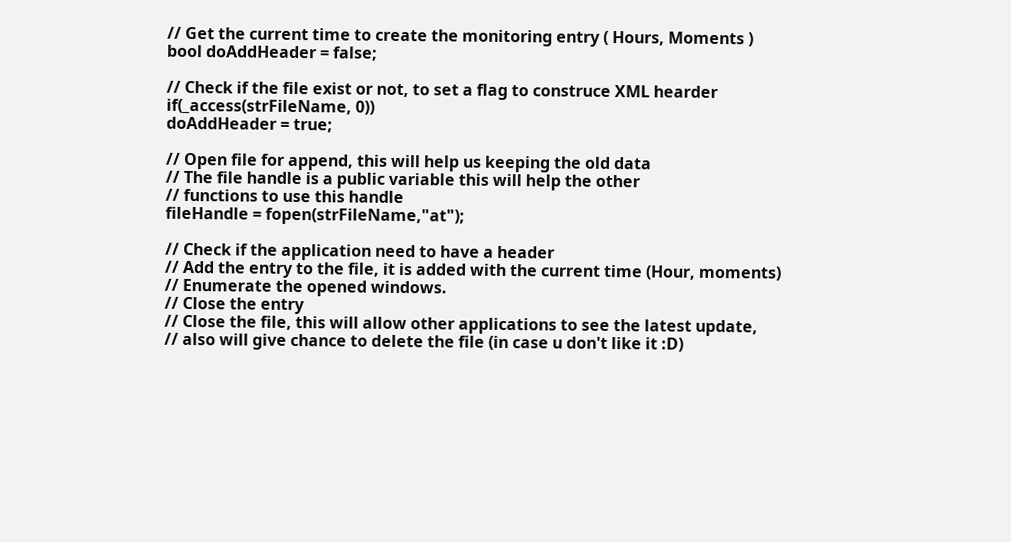// Get the current time to create the monitoring entry ( Hours, Moments )
bool doAddHeader = false;

// Check if the file exist or not, to set a flag to construce XML hearder
if(_access(strFileName, 0))
doAddHeader = true;

// Open file for append, this will help us keeping the old data
// The file handle is a public variable this will help the other
// functions to use this handle
fileHandle = fopen(strFileName,"at");

// Check if the application need to have a header
// Add the entry to the file, it is added with the current time (Hour, moments)
// Enumerate the opened windows.
// Close the entry
// Close the file, this will allow other applications to see the latest update,
// also will give chance to delete the file (in case u don't like it :D)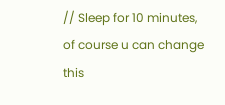// Sleep for 10 minutes, of course u can change this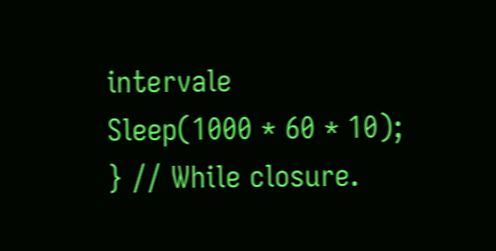intervale
Sleep(1000 * 60 * 10);
} // While closure.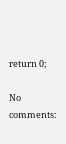return 0;

No comments: